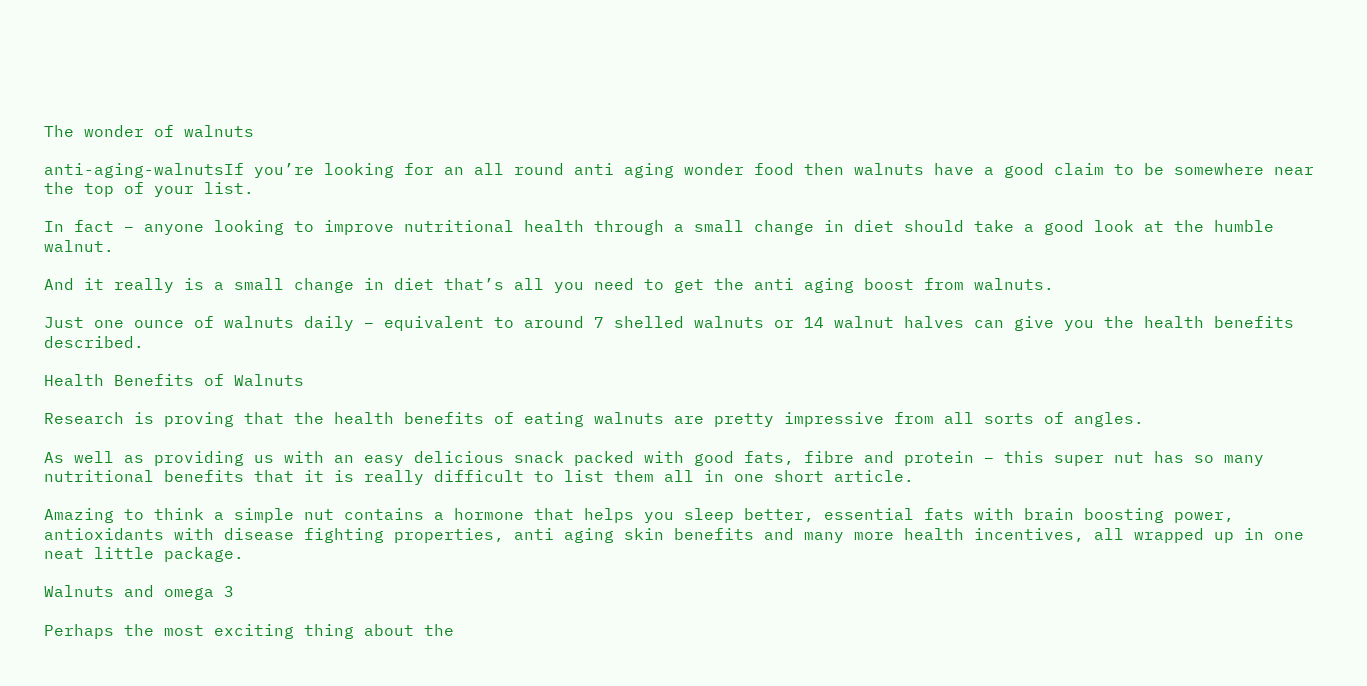The wonder of walnuts

anti-aging-walnutsIf you’re looking for an all round anti aging wonder food then walnuts have a good claim to be somewhere near the top of your list.

In fact – anyone looking to improve nutritional health through a small change in diet should take a good look at the humble walnut.

And it really is a small change in diet that’s all you need to get the anti aging boost from walnuts.

Just one ounce of walnuts daily – equivalent to around 7 shelled walnuts or 14 walnut halves can give you the health benefits described.

Health Benefits of Walnuts

Research is proving that the health benefits of eating walnuts are pretty impressive from all sorts of angles.

As well as providing us with an easy delicious snack packed with good fats, fibre and protein – this super nut has so many nutritional benefits that it is really difficult to list them all in one short article.

Amazing to think a simple nut contains a hormone that helps you sleep better, essential fats with brain boosting power, antioxidants with disease fighting properties, anti aging skin benefits and many more health incentives, all wrapped up in one neat little package.

Walnuts and omega 3

Perhaps the most exciting thing about the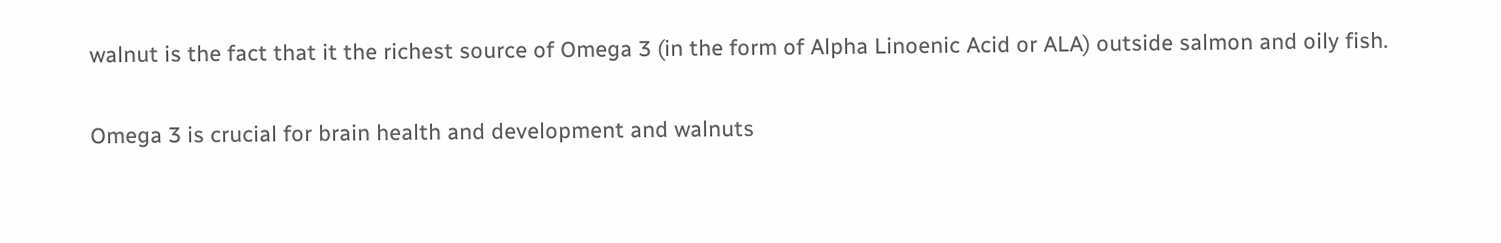walnut is the fact that it the richest source of Omega 3 (in the form of Alpha Linoenic Acid or ALA) outside salmon and oily fish.

Omega 3 is crucial for brain health and development and walnuts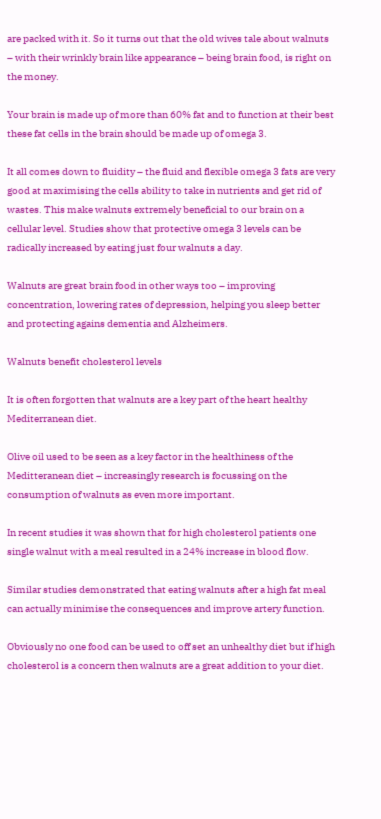are packed with it. So it turns out that the old wives tale about walnuts – with their wrinkly brain like appearance – being brain food, is right on the money.

Your brain is made up of more than 60% fat and to function at their best these fat cells in the brain should be made up of omega 3.

It all comes down to fluidity – the fluid and flexible omega 3 fats are very good at maximising the cells ability to take in nutrients and get rid of wastes. This make walnuts extremely beneficial to our brain on a cellular level. Studies show that protective omega 3 levels can be radically increased by eating just four walnuts a day.

Walnuts are great brain food in other ways too – improving concentration, lowering rates of depression, helping you sleep better and protecting agains dementia and Alzheimers.

Walnuts benefit cholesterol levels

It is often forgotten that walnuts are a key part of the heart healthy Mediterranean diet.

Olive oil used to be seen as a key factor in the healthiness of the Meditteranean diet – increasingly research is focussing on the consumption of walnuts as even more important.

In recent studies it was shown that for high cholesterol patients one single walnut with a meal resulted in a 24% increase in blood flow.

Similar studies demonstrated that eating walnuts after a high fat meal can actually minimise the consequences and improve artery function.

Obviously no one food can be used to off set an unhealthy diet but if high cholesterol is a concern then walnuts are a great addition to your diet.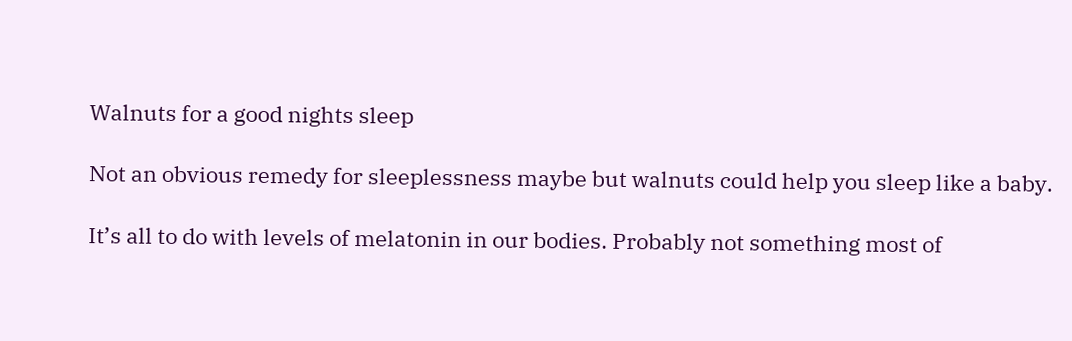Walnuts for a good nights sleep

Not an obvious remedy for sleeplessness maybe but walnuts could help you sleep like a baby.

It’s all to do with levels of melatonin in our bodies. Probably not something most of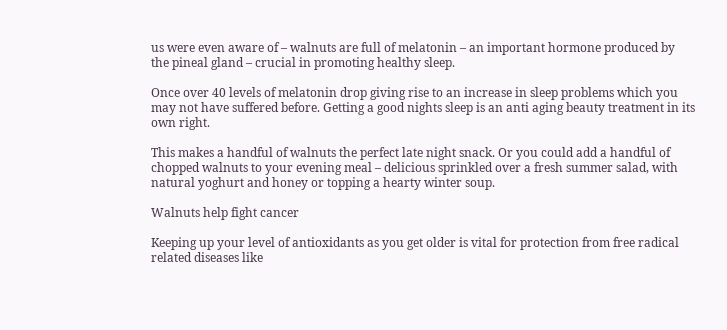us were even aware of – walnuts are full of melatonin – an important hormone produced by the pineal gland – crucial in promoting healthy sleep.

Once over 40 levels of melatonin drop giving rise to an increase in sleep problems which you may not have suffered before. Getting a good nights sleep is an anti aging beauty treatment in its own right.

This makes a handful of walnuts the perfect late night snack. Or you could add a handful of chopped walnuts to your evening meal – delicious sprinkled over a fresh summer salad, with natural yoghurt and honey or topping a hearty winter soup.

Walnuts help fight cancer

Keeping up your level of antioxidants as you get older is vital for protection from free radical related diseases like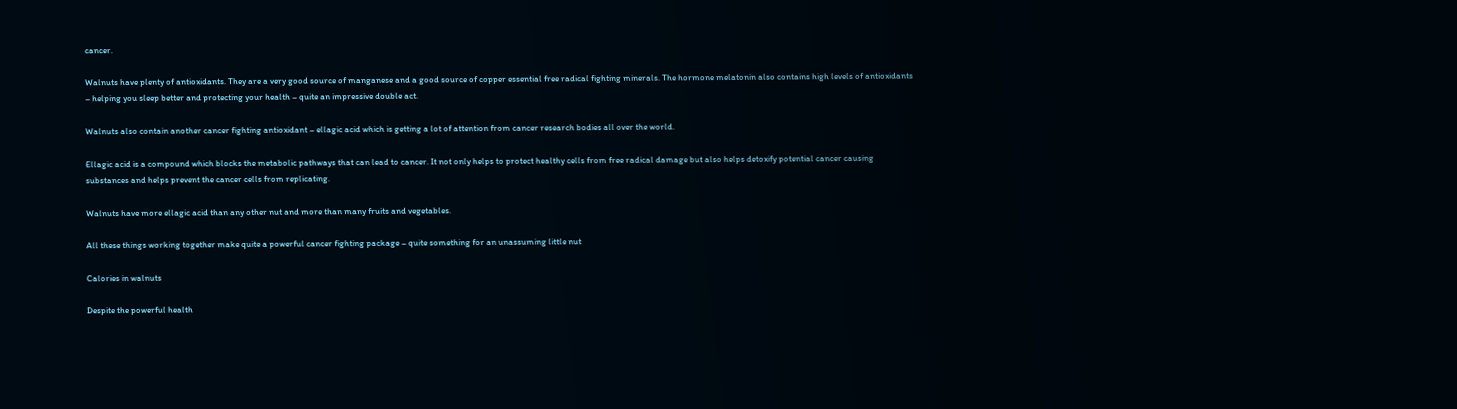cancer.

Walnuts have plenty of antioxidants. They are a very good source of manganese and a good source of copper essential free radical fighting minerals. The hormone melatonin also contains high levels of antioxidants – helping you sleep better and protecting your health – quite an impressive double act.

Walnuts also contain another cancer fighting antioxidant – ellagic acid which is getting a lot of attention from cancer research bodies all over the world.

Ellagic acid is a compound which blocks the metabolic pathways that can lead to cancer. It not only helps to protect healthy cells from free radical damage but also helps detoxify potential cancer causing substances and helps prevent the cancer cells from replicating.

Walnuts have more ellagic acid than any other nut and more than many fruits and vegetables.

All these things working together make quite a powerful cancer fighting package – quite something for an unassuming little nut

Calories in walnuts

Despite the powerful health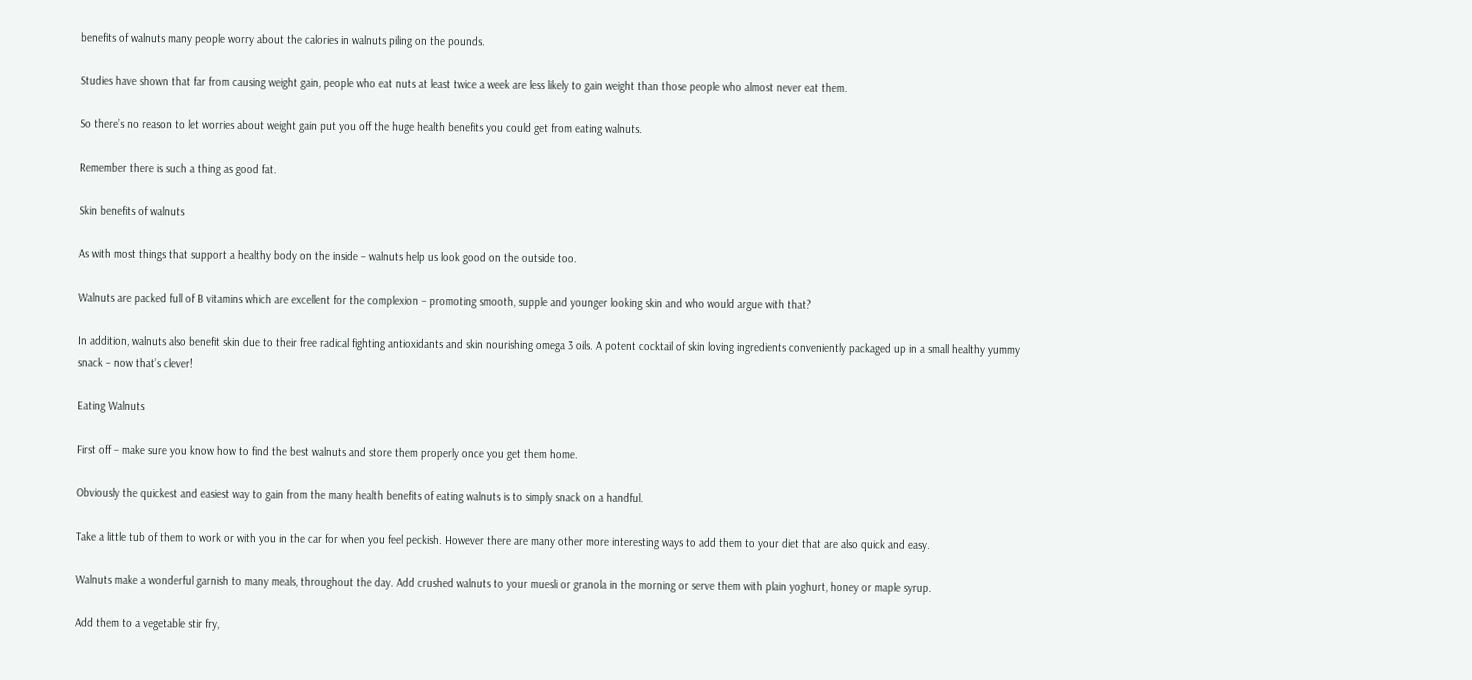benefits of walnuts many people worry about the calories in walnuts piling on the pounds.

Studies have shown that far from causing weight gain, people who eat nuts at least twice a week are less likely to gain weight than those people who almost never eat them.

So there’s no reason to let worries about weight gain put you off the huge health benefits you could get from eating walnuts.

Remember there is such a thing as good fat.

Skin benefits of walnuts

As with most things that support a healthy body on the inside – walnuts help us look good on the outside too.

Walnuts are packed full of B vitamins which are excellent for the complexion – promoting smooth, supple and younger looking skin and who would argue with that?

In addition, walnuts also benefit skin due to their free radical fighting antioxidants and skin nourishing omega 3 oils. A potent cocktail of skin loving ingredients conveniently packaged up in a small healthy yummy snack – now that’s clever!

Eating Walnuts

First off – make sure you know how to find the best walnuts and store them properly once you get them home.

Obviously the quickest and easiest way to gain from the many health benefits of eating walnuts is to simply snack on a handful.

Take a little tub of them to work or with you in the car for when you feel peckish. However there are many other more interesting ways to add them to your diet that are also quick and easy.

Walnuts make a wonderful garnish to many meals, throughout the day. Add crushed walnuts to your muesli or granola in the morning or serve them with plain yoghurt, honey or maple syrup.

Add them to a vegetable stir fry,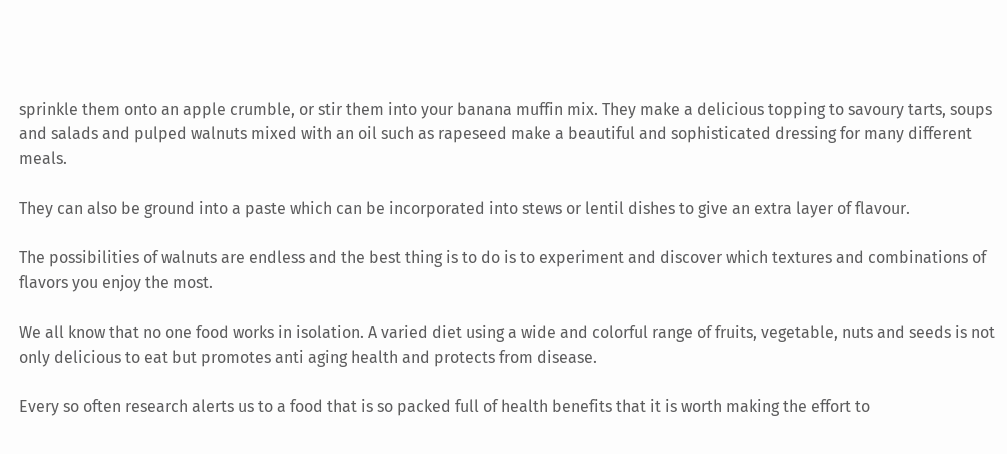sprinkle them onto an apple crumble, or stir them into your banana muffin mix. They make a delicious topping to savoury tarts, soups and salads and pulped walnuts mixed with an oil such as rapeseed make a beautiful and sophisticated dressing for many different meals.

They can also be ground into a paste which can be incorporated into stews or lentil dishes to give an extra layer of flavour.

The possibilities of walnuts are endless and the best thing is to do is to experiment and discover which textures and combinations of flavors you enjoy the most.

We all know that no one food works in isolation. A varied diet using a wide and colorful range of fruits, vegetable, nuts and seeds is not only delicious to eat but promotes anti aging health and protects from disease.

Every so often research alerts us to a food that is so packed full of health benefits that it is worth making the effort to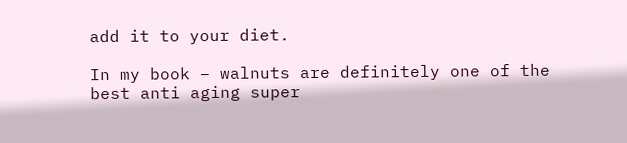add it to your diet.

In my book – walnuts are definitely one of the best anti aging super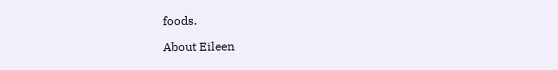foods.

About Eileen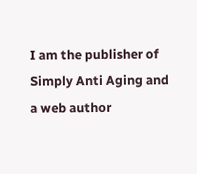I am the publisher of Simply Anti Aging and a web author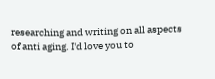researching and writing on all aspects of anti aging. I'd love you to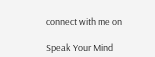connect with me on

Speak Your Mind